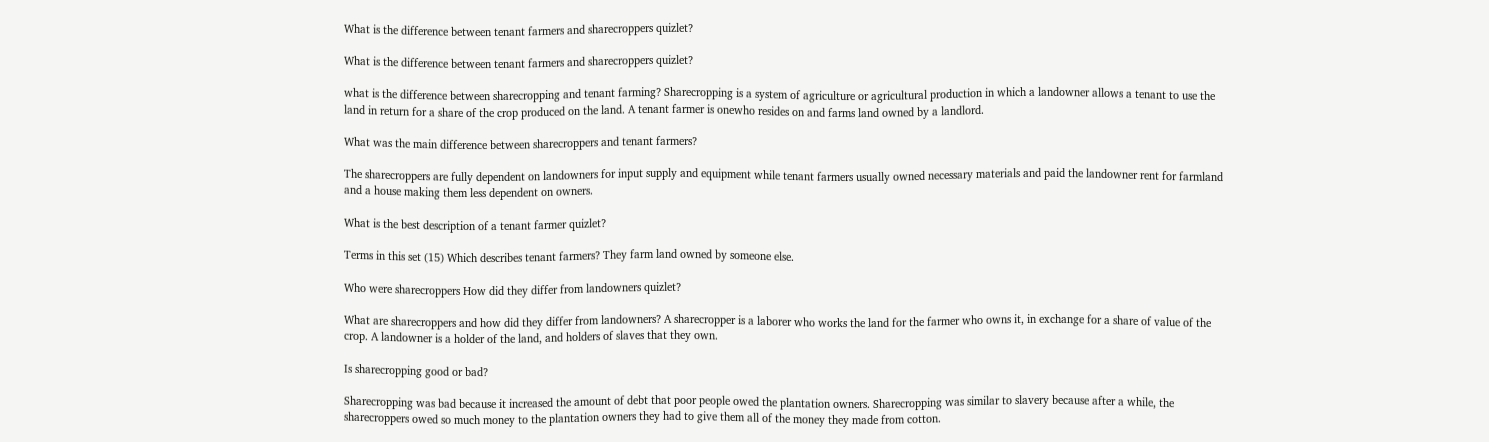What is the difference between tenant farmers and sharecroppers quizlet?

What is the difference between tenant farmers and sharecroppers quizlet?

what is the difference between sharecropping and tenant farming? Sharecropping is a system of agriculture or agricultural production in which a landowner allows a tenant to use the land in return for a share of the crop produced on the land. A tenant farmer is onewho resides on and farms land owned by a landlord.

What was the main difference between sharecroppers and tenant farmers?

The sharecroppers are fully dependent on landowners for input supply and equipment while tenant farmers usually owned necessary materials and paid the landowner rent for farmland and a house making them less dependent on owners.

What is the best description of a tenant farmer quizlet?

Terms in this set (15) Which describes tenant farmers? They farm land owned by someone else.

Who were sharecroppers How did they differ from landowners quizlet?

What are sharecroppers and how did they differ from landowners? A sharecropper is a laborer who works the land for the farmer who owns it, in exchange for a share of value of the crop. A landowner is a holder of the land, and holders of slaves that they own.

Is sharecropping good or bad?

Sharecropping was bad because it increased the amount of debt that poor people owed the plantation owners. Sharecropping was similar to slavery because after a while, the sharecroppers owed so much money to the plantation owners they had to give them all of the money they made from cotton.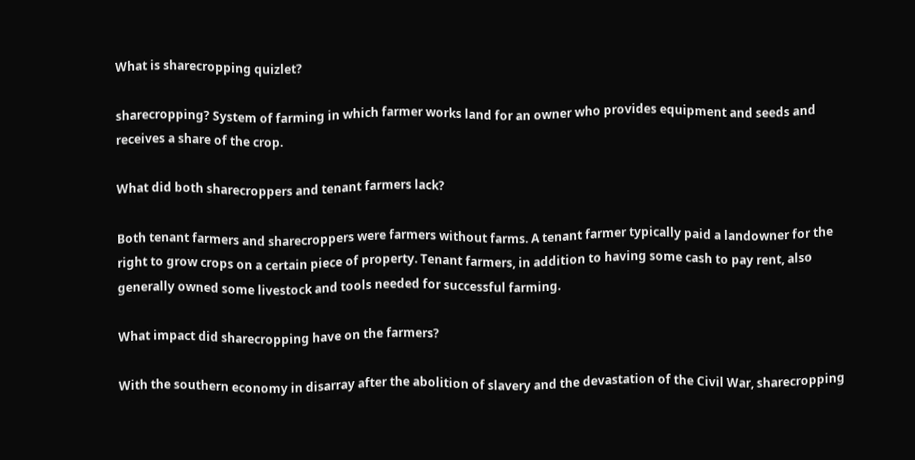What is sharecropping quizlet?

sharecropping? System of farming in which farmer works land for an owner who provides equipment and seeds and receives a share of the crop.

What did both sharecroppers and tenant farmers lack?

Both tenant farmers and sharecroppers were farmers without farms. A tenant farmer typically paid a landowner for the right to grow crops on a certain piece of property. Tenant farmers, in addition to having some cash to pay rent, also generally owned some livestock and tools needed for successful farming.

What impact did sharecropping have on the farmers?

With the southern economy in disarray after the abolition of slavery and the devastation of the Civil War, sharecropping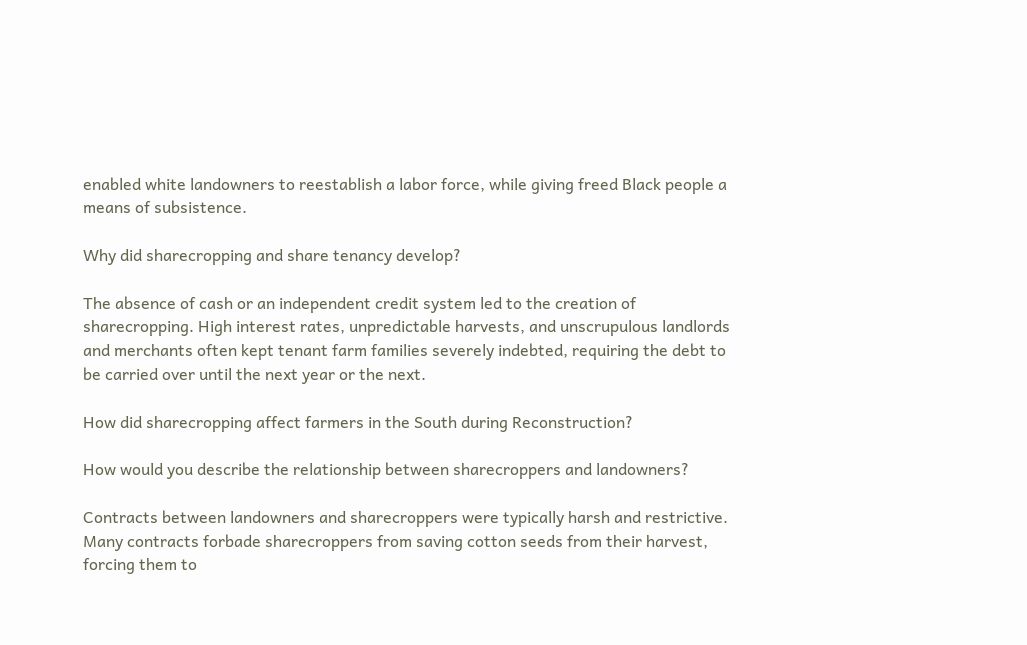enabled white landowners to reestablish a labor force, while giving freed Black people a means of subsistence.

Why did sharecropping and share tenancy develop?

The absence of cash or an independent credit system led to the creation of sharecropping. High interest rates, unpredictable harvests, and unscrupulous landlords and merchants often kept tenant farm families severely indebted, requiring the debt to be carried over until the next year or the next.

How did sharecropping affect farmers in the South during Reconstruction?

How would you describe the relationship between sharecroppers and landowners?

Contracts between landowners and sharecroppers were typically harsh and restrictive. Many contracts forbade sharecroppers from saving cotton seeds from their harvest, forcing them to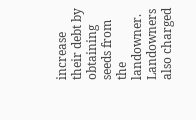increase their debt by obtaining seeds from the landowner. Landowners also charged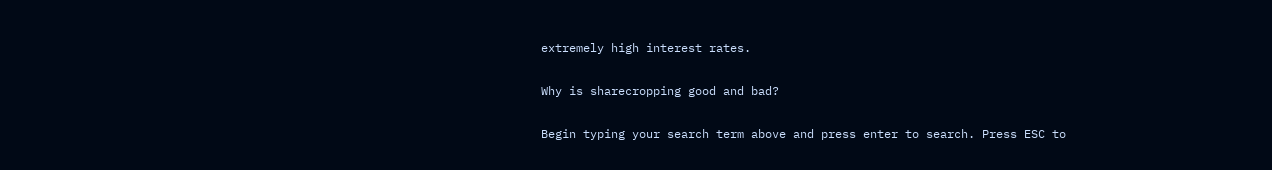extremely high interest rates.

Why is sharecropping good and bad?

Begin typing your search term above and press enter to search. Press ESC to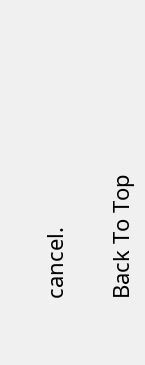cancel.

Back To Top